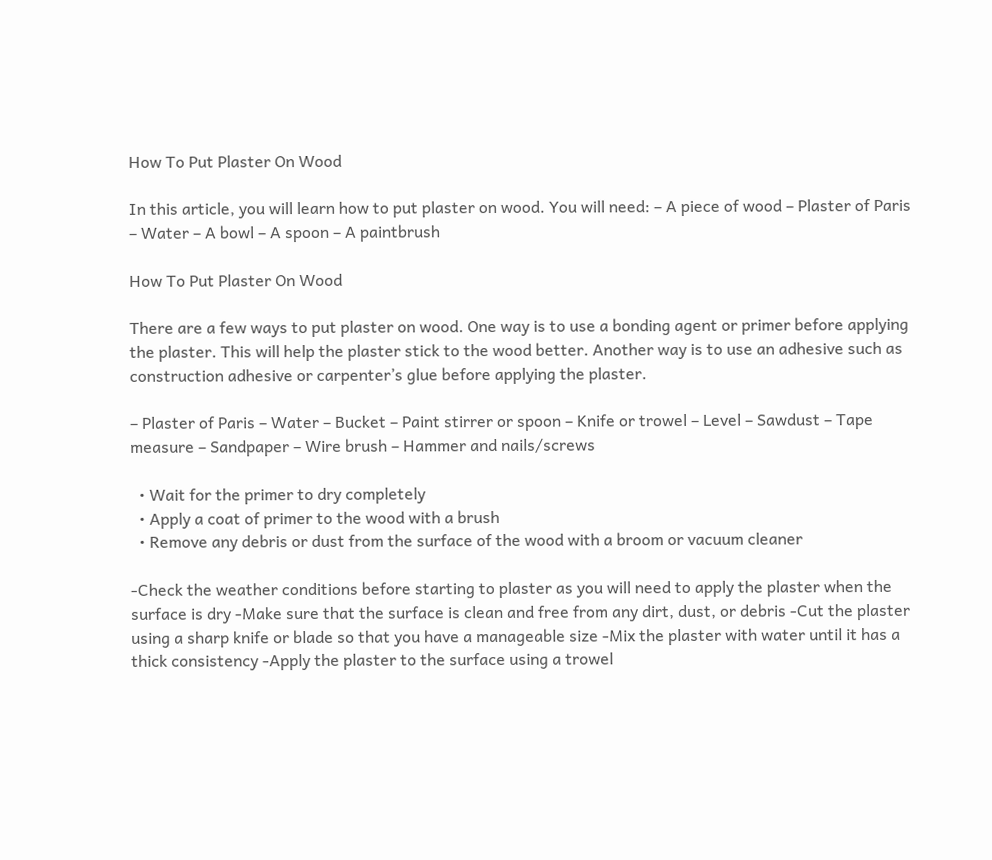How To Put Plaster On Wood

In this article, you will learn how to put plaster on wood. You will need: – A piece of wood – Plaster of Paris – Water – A bowl – A spoon – A paintbrush

How To Put Plaster On Wood

There are a few ways to put plaster on wood. One way is to use a bonding agent or primer before applying the plaster. This will help the plaster stick to the wood better. Another way is to use an adhesive such as construction adhesive or carpenter’s glue before applying the plaster.

– Plaster of Paris – Water – Bucket – Paint stirrer or spoon – Knife or trowel – Level – Sawdust – Tape measure – Sandpaper – Wire brush – Hammer and nails/screws

  • Wait for the primer to dry completely
  • Apply a coat of primer to the wood with a brush
  • Remove any debris or dust from the surface of the wood with a broom or vacuum cleaner

-Check the weather conditions before starting to plaster as you will need to apply the plaster when the surface is dry -Make sure that the surface is clean and free from any dirt, dust, or debris -Cut the plaster using a sharp knife or blade so that you have a manageable size -Mix the plaster with water until it has a thick consistency -Apply the plaster to the surface using a trowel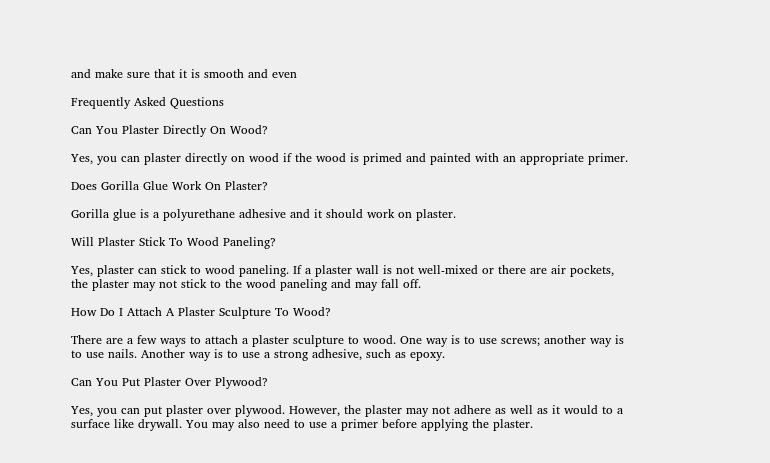and make sure that it is smooth and even

Frequently Asked Questions

Can You Plaster Directly On Wood?

Yes, you can plaster directly on wood if the wood is primed and painted with an appropriate primer.

Does Gorilla Glue Work On Plaster?

Gorilla glue is a polyurethane adhesive and it should work on plaster.

Will Plaster Stick To Wood Paneling?

Yes, plaster can stick to wood paneling. If a plaster wall is not well-mixed or there are air pockets, the plaster may not stick to the wood paneling and may fall off.

How Do I Attach A Plaster Sculpture To Wood?

There are a few ways to attach a plaster sculpture to wood. One way is to use screws; another way is to use nails. Another way is to use a strong adhesive, such as epoxy.

Can You Put Plaster Over Plywood?

Yes, you can put plaster over plywood. However, the plaster may not adhere as well as it would to a surface like drywall. You may also need to use a primer before applying the plaster.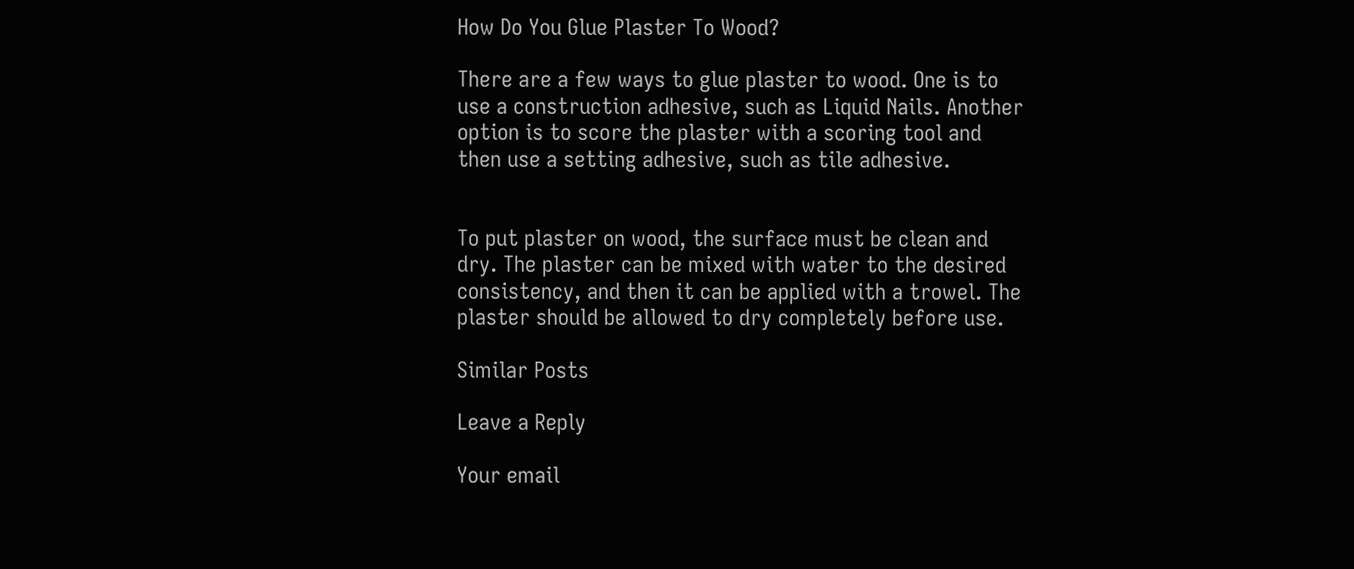How Do You Glue Plaster To Wood?

There are a few ways to glue plaster to wood. One is to use a construction adhesive, such as Liquid Nails. Another option is to score the plaster with a scoring tool and then use a setting adhesive, such as tile adhesive.


To put plaster on wood, the surface must be clean and dry. The plaster can be mixed with water to the desired consistency, and then it can be applied with a trowel. The plaster should be allowed to dry completely before use.

Similar Posts

Leave a Reply

Your email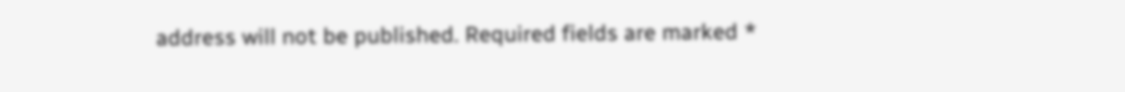address will not be published. Required fields are marked *